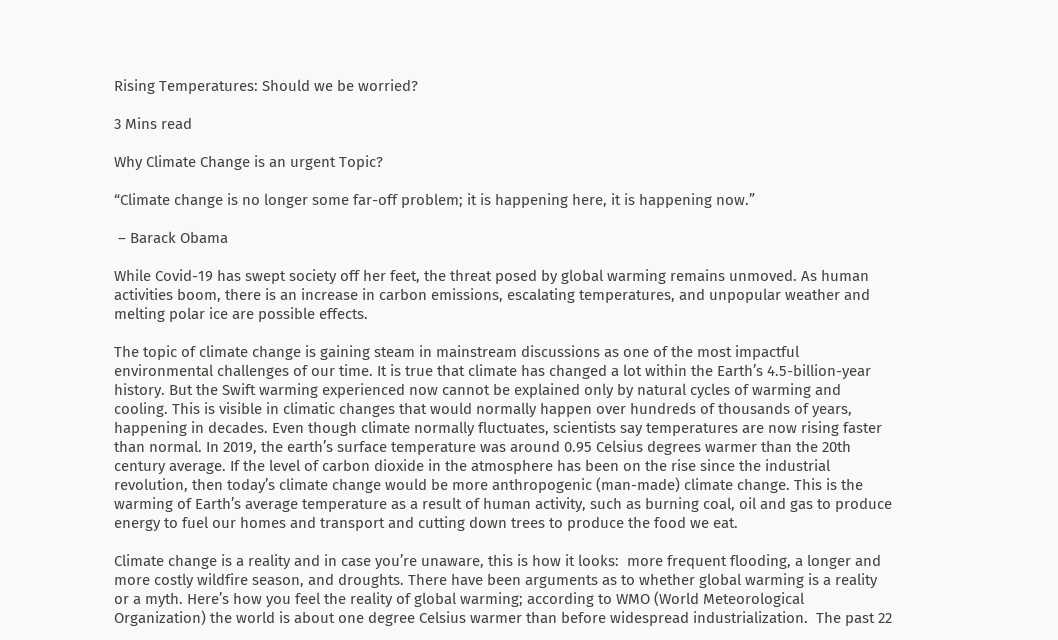Rising Temperatures: Should we be worried?

3 Mins read

Why Climate Change is an urgent Topic?

“Climate change is no longer some far-off problem; it is happening here, it is happening now.”

 – Barack Obama

While Covid-19 has swept society off her feet, the threat posed by global warming remains unmoved. As human activities boom, there is an increase in carbon emissions, escalating temperatures, and unpopular weather and melting polar ice are possible effects.

The topic of climate change is gaining steam in mainstream discussions as one of the most impactful environmental challenges of our time. It is true that climate has changed a lot within the Earth’s 4.5-billion-year history. But the Swift warming experienced now cannot be explained only by natural cycles of warming and cooling. This is visible in climatic changes that would normally happen over hundreds of thousands of years, happening in decades. Even though climate normally fluctuates, scientists say temperatures are now rising faster than normal. In 2019, the earth’s surface temperature was around 0.95 Celsius degrees warmer than the 20th century average. If the level of carbon dioxide in the atmosphere has been on the rise since the industrial revolution, then today’s climate change would be more anthropogenic (man-made) climate change. This is the warming of Earth’s average temperature as a result of human activity, such as burning coal, oil and gas to produce energy to fuel our homes and transport and cutting down trees to produce the food we eat.

Climate change is a reality and in case you’re unaware, this is how it looks:  more frequent flooding, a longer and more costly wildfire season, and droughts. There have been arguments as to whether global warming is a reality or a myth. Here’s how you feel the reality of global warming; according to WMO (World Meteorological Organization) the world is about one degree Celsius warmer than before widespread industrialization.  The past 22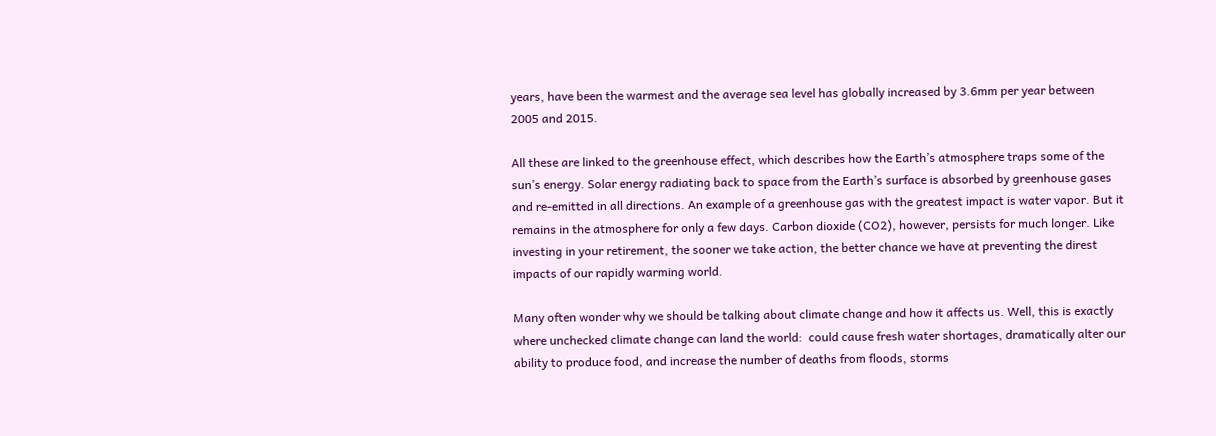years, have been the warmest and the average sea level has globally increased by 3.6mm per year between 2005 and 2015.

All these are linked to the greenhouse effect, which describes how the Earth’s atmosphere traps some of the sun’s energy. Solar energy radiating back to space from the Earth’s surface is absorbed by greenhouse gases and re-emitted in all directions. An example of a greenhouse gas with the greatest impact is water vapor. But it remains in the atmosphere for only a few days. Carbon dioxide (CO2), however, persists for much longer. Like investing in your retirement, the sooner we take action, the better chance we have at preventing the direst impacts of our rapidly warming world.

Many often wonder why we should be talking about climate change and how it affects us. Well, this is exactly where unchecked climate change can land the world:  could cause fresh water shortages, dramatically alter our ability to produce food, and increase the number of deaths from floods, storms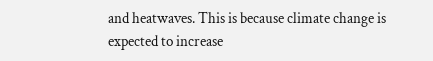and heatwaves. This is because climate change is expected to increase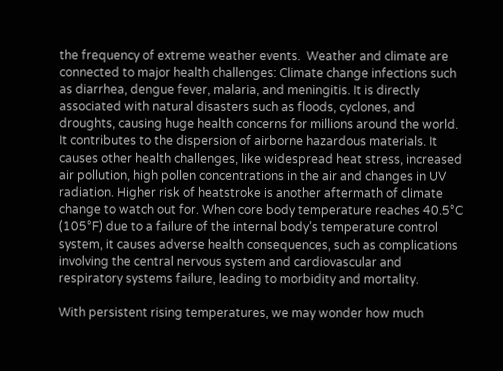the frequency of extreme weather events.  Weather and climate are connected to major health challenges: Climate change infections such as diarrhea, dengue fever, malaria, and meningitis. It is directly associated with natural disasters such as floods, cyclones, and droughts, causing huge health concerns for millions around the world. It contributes to the dispersion of airborne hazardous materials. It causes other health challenges, like widespread heat stress, increased air pollution, high pollen concentrations in the air and changes in UV radiation. Higher risk of heatstroke is another aftermath of climate change to watch out for. When core body temperature reaches 40.5°C (105°F) due to a failure of the internal body’s temperature control system, it causes adverse health consequences, such as complications involving the central nervous system and cardiovascular and respiratory systems failure, leading to morbidity and mortality.

With persistent rising temperatures, we may wonder how much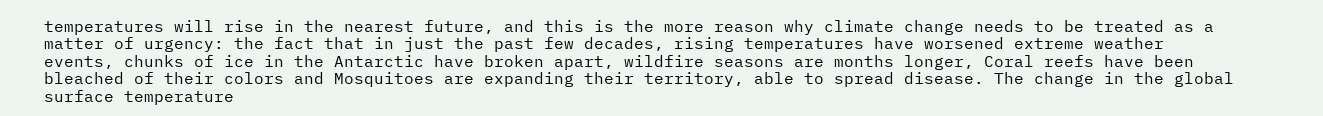temperatures will rise in the nearest future, and this is the more reason why climate change needs to be treated as a matter of urgency: the fact that in just the past few decades, rising temperatures have worsened extreme weather events, chunks of ice in the Antarctic have broken apart, wildfire seasons are months longer, Coral reefs have been bleached of their colors and Mosquitoes are expanding their territory, able to spread disease. The change in the global surface temperature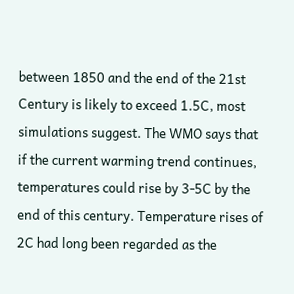between 1850 and the end of the 21st Century is likely to exceed 1.5C, most simulations suggest. The WMO says that if the current warming trend continues, temperatures could rise by 3-5C by the end of this century. Temperature rises of 2C had long been regarded as the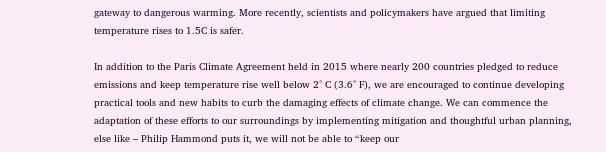gateway to dangerous warming. More recently, scientists and policymakers have argued that limiting temperature rises to 1.5C is safer.

In addition to the Paris Climate Agreement held in 2015 where nearly 200 countries pledged to reduce emissions and keep temperature rise well below 2° C (3.6° F), we are encouraged to continue developing practical tools and new habits to curb the damaging effects of climate change. We can commence the adaptation of these efforts to our surroundings by implementing mitigation and thoughtful urban planning, else like – Philip Hammond puts it, we will not be able to “keep our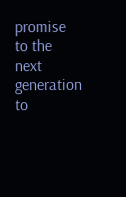promise to the next generation to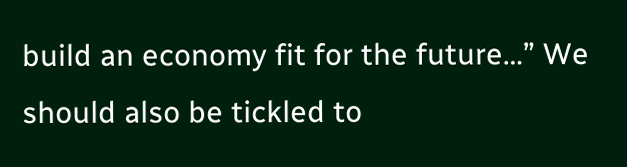build an economy fit for the future…” We should also be tickled to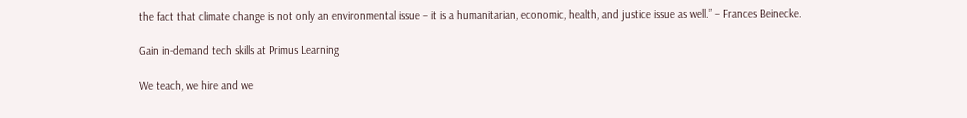the fact that climate change is not only an environmental issue – it is a humanitarian, economic, health, and justice issue as well.” – Frances Beinecke.

Gain in-demand tech skills at Primus Learning

We teach, we hire and we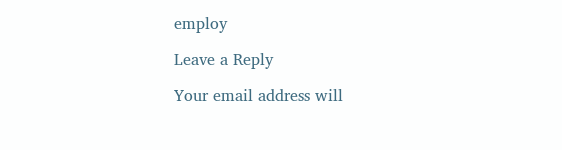employ

Leave a Reply

Your email address will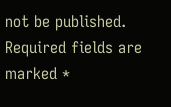not be published. Required fields are marked *